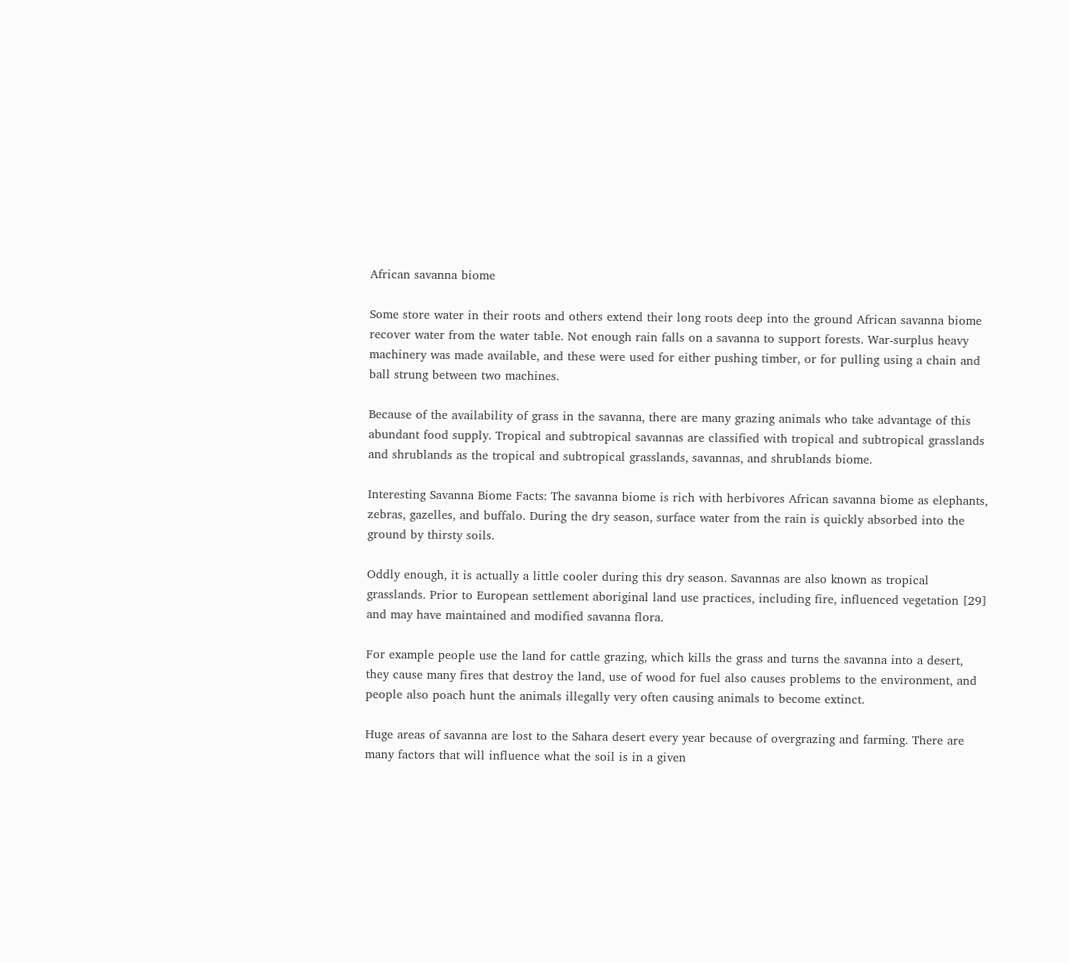African savanna biome

Some store water in their roots and others extend their long roots deep into the ground African savanna biome recover water from the water table. Not enough rain falls on a savanna to support forests. War-surplus heavy machinery was made available, and these were used for either pushing timber, or for pulling using a chain and ball strung between two machines.

Because of the availability of grass in the savanna, there are many grazing animals who take advantage of this abundant food supply. Tropical and subtropical savannas are classified with tropical and subtropical grasslands and shrublands as the tropical and subtropical grasslands, savannas, and shrublands biome.

Interesting Savanna Biome Facts: The savanna biome is rich with herbivores African savanna biome as elephants, zebras, gazelles, and buffalo. During the dry season, surface water from the rain is quickly absorbed into the ground by thirsty soils.

Oddly enough, it is actually a little cooler during this dry season. Savannas are also known as tropical grasslands. Prior to European settlement aboriginal land use practices, including fire, influenced vegetation [29] and may have maintained and modified savanna flora.

For example people use the land for cattle grazing, which kills the grass and turns the savanna into a desert, they cause many fires that destroy the land, use of wood for fuel also causes problems to the environment, and people also poach hunt the animals illegally very often causing animals to become extinct.

Huge areas of savanna are lost to the Sahara desert every year because of overgrazing and farming. There are many factors that will influence what the soil is in a given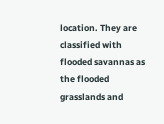location. They are classified with flooded savannas as the flooded grasslands and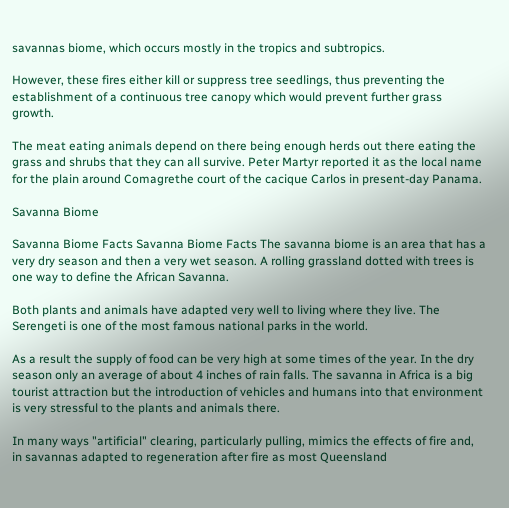savannas biome, which occurs mostly in the tropics and subtropics.

However, these fires either kill or suppress tree seedlings, thus preventing the establishment of a continuous tree canopy which would prevent further grass growth.

The meat eating animals depend on there being enough herds out there eating the grass and shrubs that they can all survive. Peter Martyr reported it as the local name for the plain around Comagrethe court of the cacique Carlos in present-day Panama.

Savanna Biome

Savanna Biome Facts Savanna Biome Facts The savanna biome is an area that has a very dry season and then a very wet season. A rolling grassland dotted with trees is one way to define the African Savanna.

Both plants and animals have adapted very well to living where they live. The Serengeti is one of the most famous national parks in the world.

As a result the supply of food can be very high at some times of the year. In the dry season only an average of about 4 inches of rain falls. The savanna in Africa is a big tourist attraction but the introduction of vehicles and humans into that environment is very stressful to the plants and animals there.

In many ways "artificial" clearing, particularly pulling, mimics the effects of fire and, in savannas adapted to regeneration after fire as most Queensland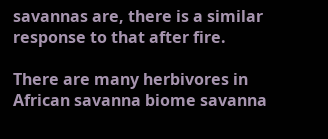savannas are, there is a similar response to that after fire.

There are many herbivores in African savanna biome savanna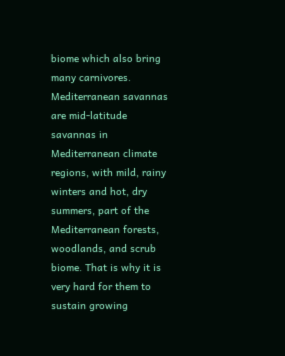biome which also bring many carnivores. Mediterranean savannas are mid-latitude savannas in Mediterranean climate regions, with mild, rainy winters and hot, dry summers, part of the Mediterranean forests, woodlands, and scrub biome. That is why it is very hard for them to sustain growing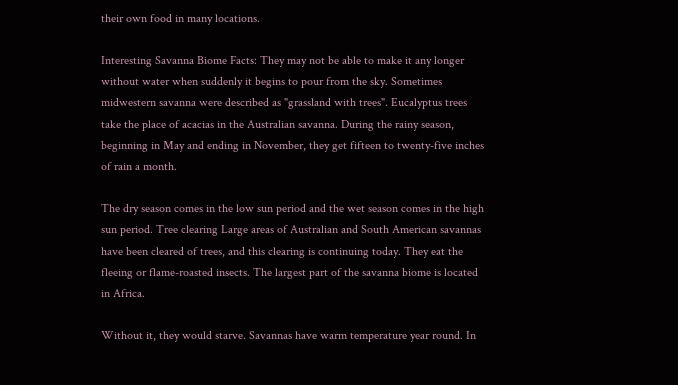their own food in many locations.

Interesting Savanna Biome Facts: They may not be able to make it any longer without water when suddenly it begins to pour from the sky. Sometimes midwestern savanna were described as "grassland with trees". Eucalyptus trees take the place of acacias in the Australian savanna. During the rainy season, beginning in May and ending in November, they get fifteen to twenty-five inches of rain a month.

The dry season comes in the low sun period and the wet season comes in the high sun period. Tree clearing Large areas of Australian and South American savannas have been cleared of trees, and this clearing is continuing today. They eat the fleeing or flame-roasted insects. The largest part of the savanna biome is located in Africa.

Without it, they would starve. Savannas have warm temperature year round. In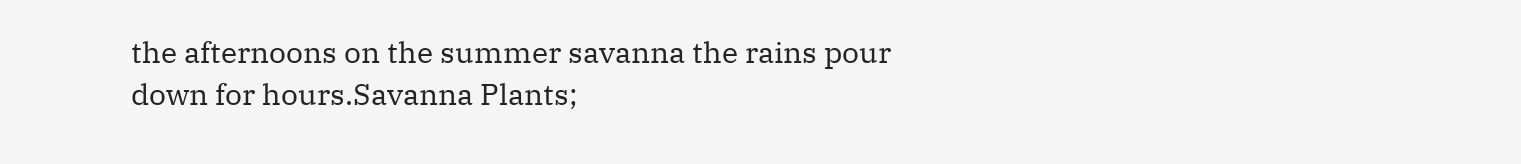the afternoons on the summer savanna the rains pour down for hours.Savanna Plants;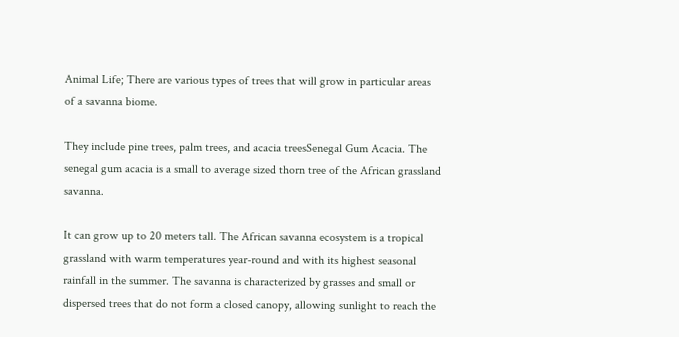Animal Life; There are various types of trees that will grow in particular areas of a savanna biome.

They include pine trees, palm trees, and acacia treesSenegal Gum Acacia. The senegal gum acacia is a small to average sized thorn tree of the African grassland savanna.

It can grow up to 20 meters tall. The African savanna ecosystem is a tropical grassland with warm temperatures year-round and with its highest seasonal rainfall in the summer. The savanna is characterized by grasses and small or dispersed trees that do not form a closed canopy, allowing sunlight to reach the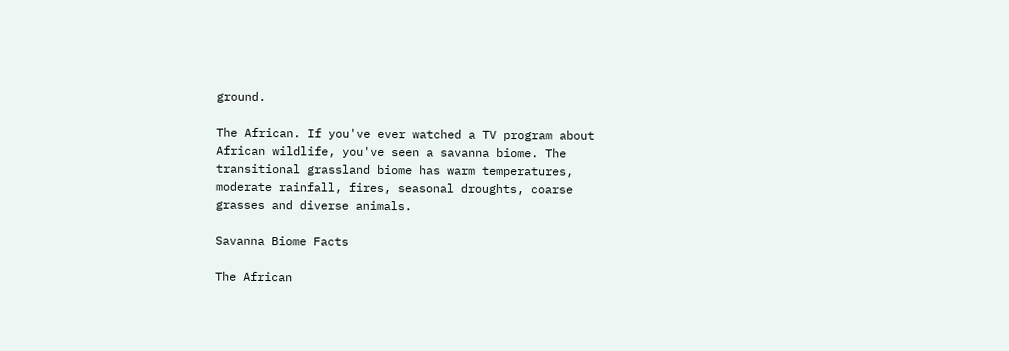ground.

The African. If you've ever watched a TV program about African wildlife, you've seen a savanna biome. The transitional grassland biome has warm temperatures, moderate rainfall, fires, seasonal droughts, coarse grasses and diverse animals.

Savanna Biome Facts

The African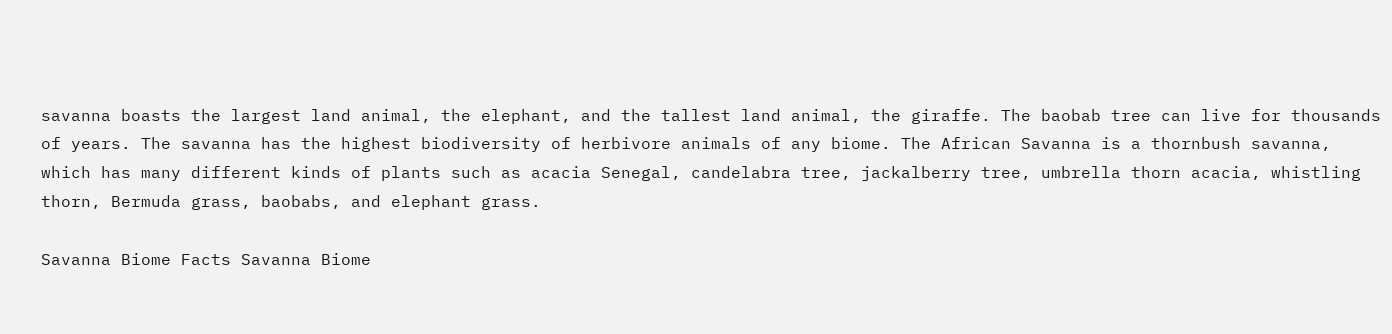savanna boasts the largest land animal, the elephant, and the tallest land animal, the giraffe. The baobab tree can live for thousands of years. The savanna has the highest biodiversity of herbivore animals of any biome. The African Savanna is a thornbush savanna, which has many different kinds of plants such as acacia Senegal, candelabra tree, jackalberry tree, umbrella thorn acacia, whistling thorn, Bermuda grass, baobabs, and elephant grass.

Savanna Biome Facts Savanna Biome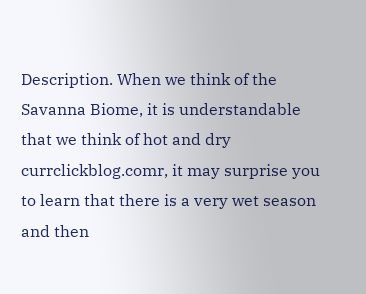Description. When we think of the Savanna Biome, it is understandable that we think of hot and dry currclickblog.comr, it may surprise you to learn that there is a very wet season and then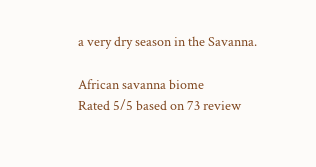a very dry season in the Savanna.

African savanna biome
Rated 5/5 based on 73 review